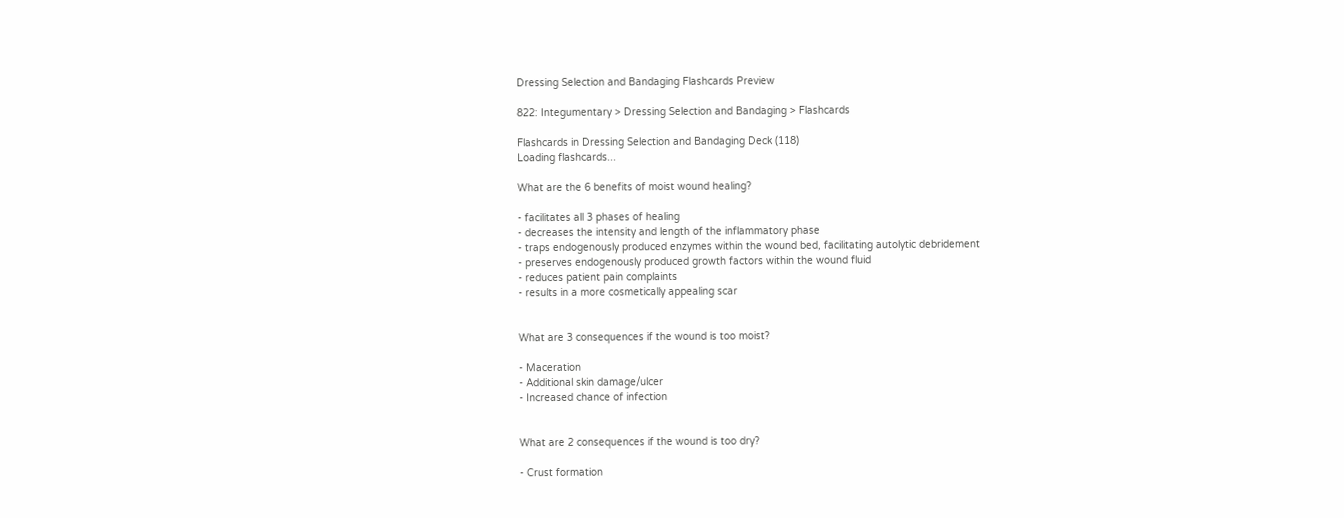Dressing Selection and Bandaging Flashcards Preview

822: Integumentary > Dressing Selection and Bandaging > Flashcards

Flashcards in Dressing Selection and Bandaging Deck (118)
Loading flashcards...

What are the 6 benefits of moist wound healing?

- facilitates all 3 phases of healing
- decreases the intensity and length of the inflammatory phase
- traps endogenously produced enzymes within the wound bed, facilitating autolytic debridement
- preserves endogenously produced growth factors within the wound fluid
- reduces patient pain complaints
- results in a more cosmetically appealing scar


What are 3 consequences if the wound is too moist?

- Maceration
- Additional skin damage/ulcer
- Increased chance of infection


What are 2 consequences if the wound is too dry?

- Crust formation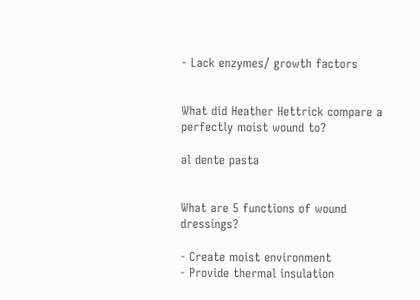- Lack enzymes/ growth factors


What did Heather Hettrick compare a perfectly moist wound to?

al dente pasta


What are 5 functions of wound dressings?

- Create moist environment
- Provide thermal insulation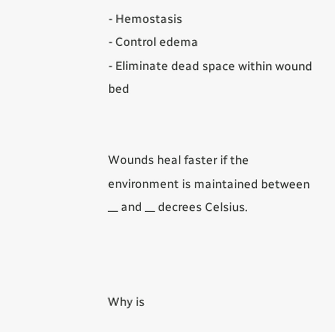- Hemostasis
- Control edema
- Eliminate dead space within wound bed


Wounds heal faster if the environment is maintained between __ and __ decrees Celsius.



Why is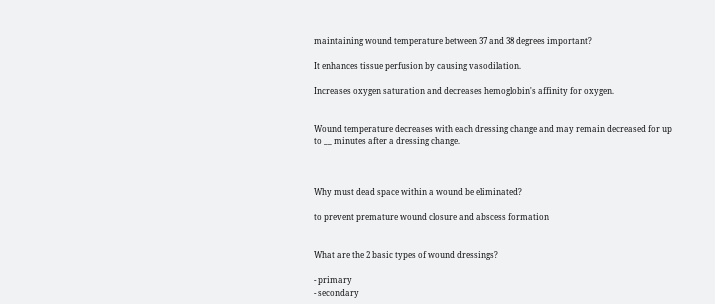maintaining wound temperature between 37 and 38 degrees important?

It enhances tissue perfusion by causing vasodilation.

Increases oxygen saturation and decreases hemoglobin's affinity for oxygen.


Wound temperature decreases with each dressing change and may remain decreased for up to __ minutes after a dressing change.



Why must dead space within a wound be eliminated?

to prevent premature wound closure and abscess formation


What are the 2 basic types of wound dressings?

- primary
- secondary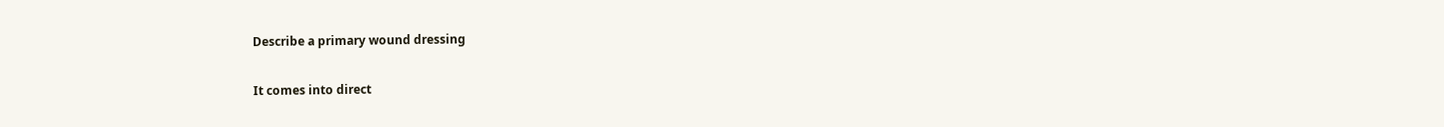Describe a primary wound dressing

It comes into direct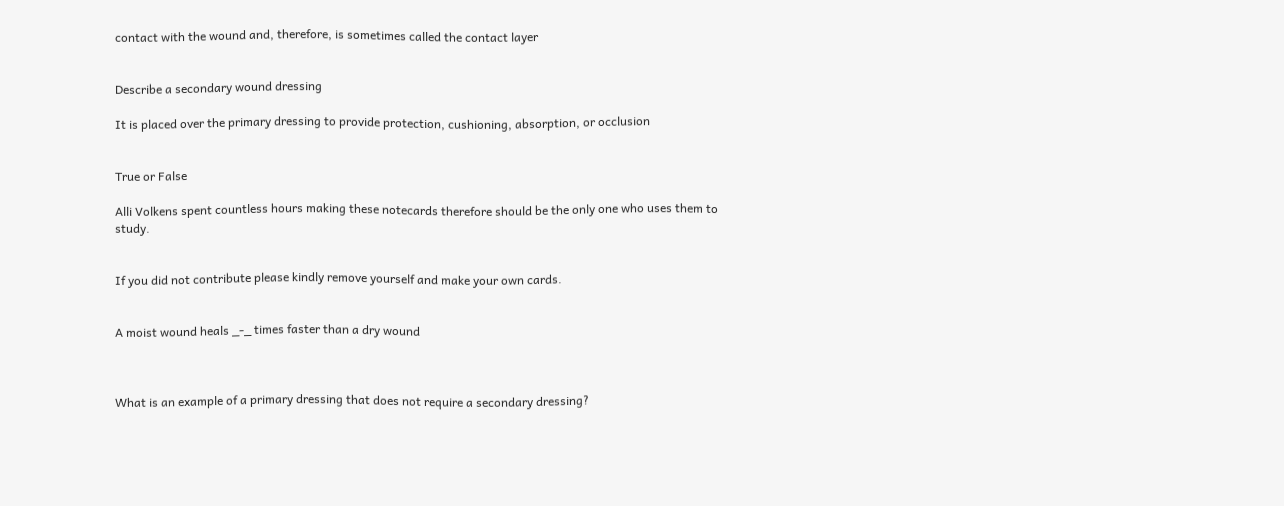contact with the wound and, therefore, is sometimes called the contact layer


Describe a secondary wound dressing

It is placed over the primary dressing to provide protection, cushioning, absorption, or occlusion


True or False

Alli Volkens spent countless hours making these notecards therefore should be the only one who uses them to study.


If you did not contribute please kindly remove yourself and make your own cards.


A moist wound heals _-_ times faster than a dry wound



What is an example of a primary dressing that does not require a secondary dressing?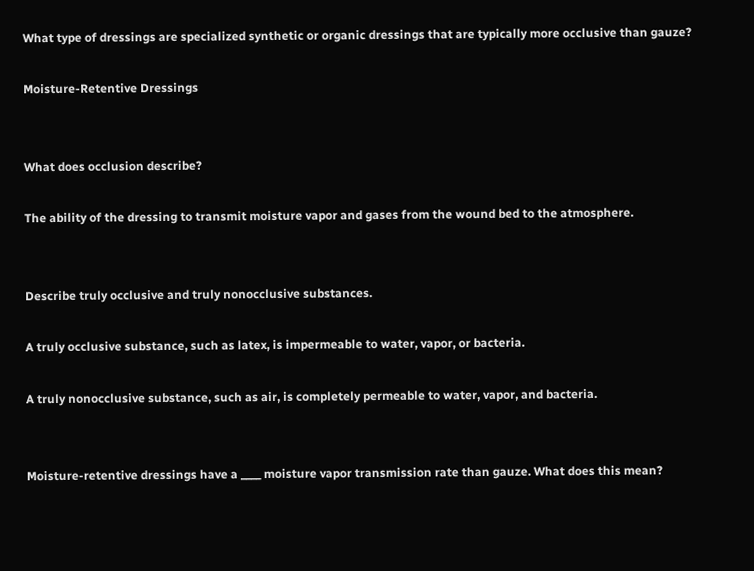What type of dressings are specialized synthetic or organic dressings that are typically more occlusive than gauze?

Moisture-Retentive Dressings


What does occlusion describe?

The ability of the dressing to transmit moisture vapor and gases from the wound bed to the atmosphere.


Describe truly occlusive and truly nonocclusive substances.

A truly occlusive substance, such as latex, is impermeable to water, vapor, or bacteria.

A truly nonocclusive substance, such as air, is completely permeable to water, vapor, and bacteria.


Moisture-retentive dressings have a ____ moisture vapor transmission rate than gauze. What does this mean?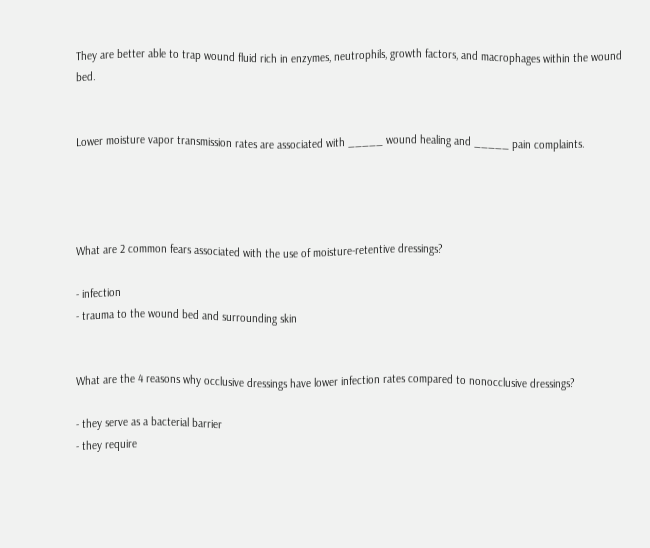They are better able to trap wound fluid rich in enzymes, neutrophils, growth factors, and macrophages within the wound bed.


Lower moisture vapor transmission rates are associated with _____ wound healing and _____ pain complaints.




What are 2 common fears associated with the use of moisture-retentive dressings?

- infection
- trauma to the wound bed and surrounding skin


What are the 4 reasons why occlusive dressings have lower infection rates compared to nonocclusive dressings?

- they serve as a bacterial barrier
- they require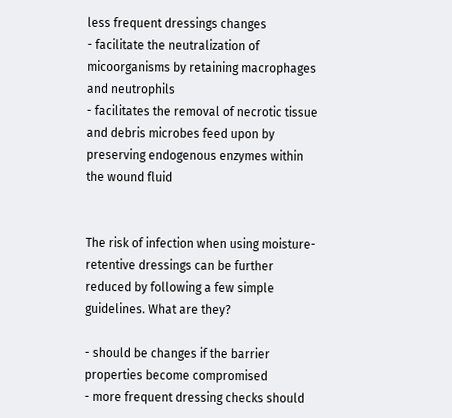less frequent dressings changes
- facilitate the neutralization of micoorganisms by retaining macrophages and neutrophils
- facilitates the removal of necrotic tissue and debris microbes feed upon by preserving endogenous enzymes within the wound fluid


The risk of infection when using moisture-retentive dressings can be further reduced by following a few simple guidelines. What are they?

- should be changes if the barrier properties become compromised
- more frequent dressing checks should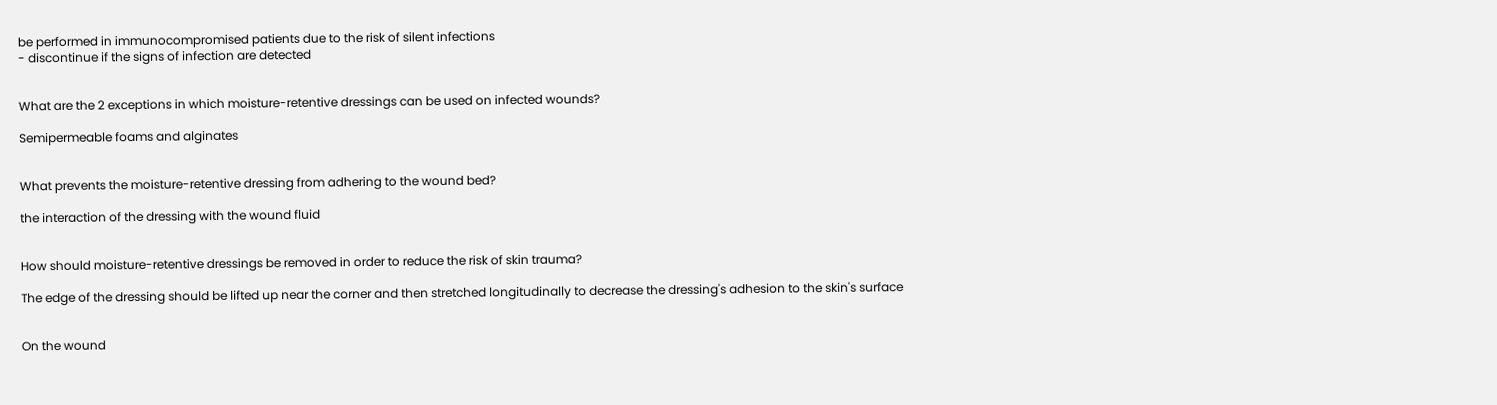be performed in immunocompromised patients due to the risk of silent infections
- discontinue if the signs of infection are detected


What are the 2 exceptions in which moisture-retentive dressings can be used on infected wounds?

Semipermeable foams and alginates


What prevents the moisture-retentive dressing from adhering to the wound bed?

the interaction of the dressing with the wound fluid


How should moisture-retentive dressings be removed in order to reduce the risk of skin trauma?

The edge of the dressing should be lifted up near the corner and then stretched longitudinally to decrease the dressing's adhesion to the skin's surface


On the wound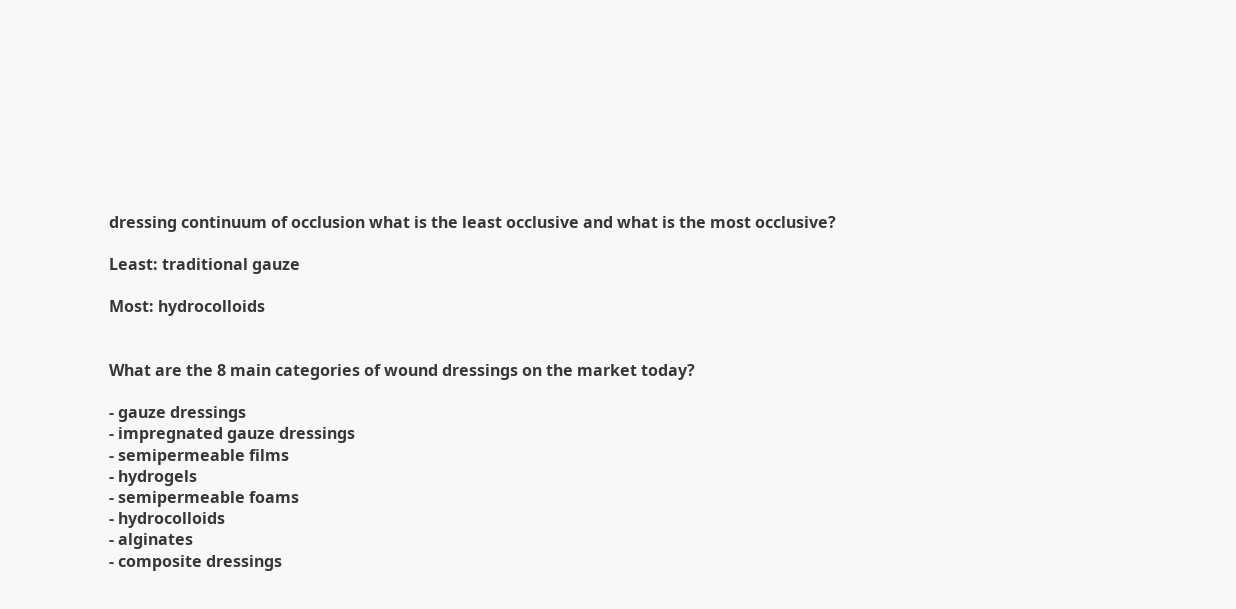dressing continuum of occlusion what is the least occlusive and what is the most occlusive?

Least: traditional gauze

Most: hydrocolloids


What are the 8 main categories of wound dressings on the market today?

- gauze dressings
- impregnated gauze dressings
- semipermeable films
- hydrogels
- semipermeable foams
- hydrocolloids
- alginates
- composite dressings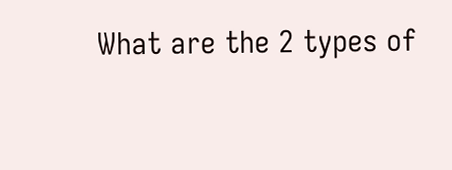What are the 2 types of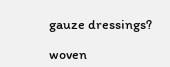gauze dressings?

woven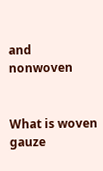and nonwoven


What is woven gauze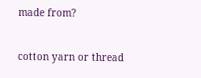made from?

cotton yarn or thread